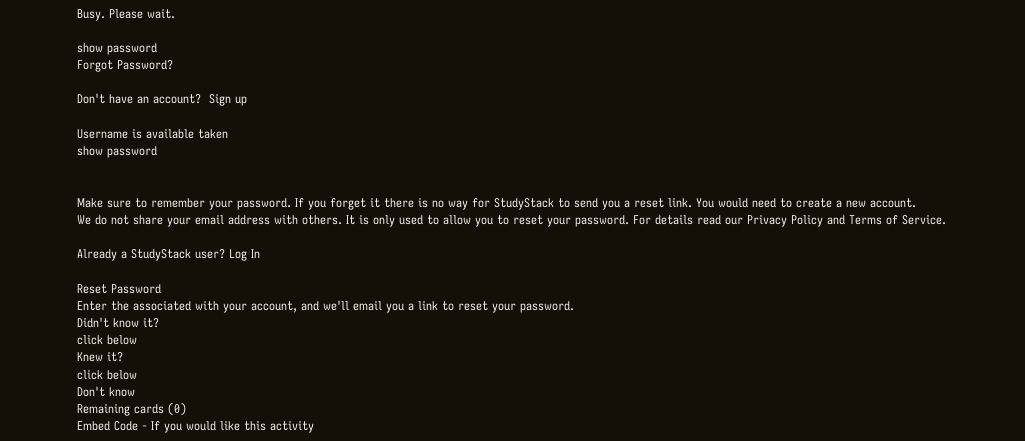Busy. Please wait.

show password
Forgot Password?

Don't have an account?  Sign up

Username is available taken
show password


Make sure to remember your password. If you forget it there is no way for StudyStack to send you a reset link. You would need to create a new account.
We do not share your email address with others. It is only used to allow you to reset your password. For details read our Privacy Policy and Terms of Service.

Already a StudyStack user? Log In

Reset Password
Enter the associated with your account, and we'll email you a link to reset your password.
Didn't know it?
click below
Knew it?
click below
Don't know
Remaining cards (0)
Embed Code - If you would like this activity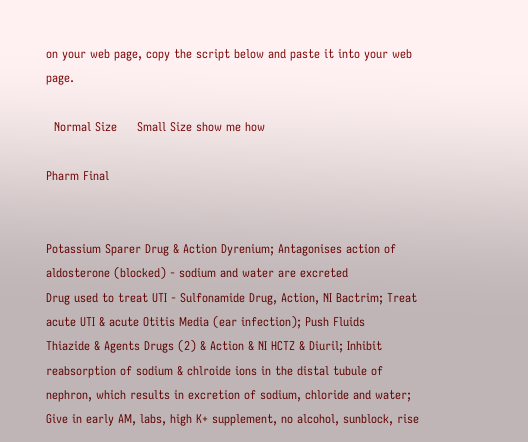on your web page, copy the script below and paste it into your web page.

  Normal Size     Small Size show me how

Pharm Final


Potassium Sparer Drug & Action Dyrenium; Antagonises action of aldosterone (blocked) - sodium and water are excreted
Drug used to treat UTI - Sulfonamide Drug, Action, NI Bactrim; Treat acute UTI & acute Otitis Media (ear infection); Push Fluids
Thiazide & Agents Drugs (2) & Action & NI HCTZ & Diuril; Inhibit reabsorption of sodium & chlroide ions in the distal tubule of nephron, which results in excretion of sodium, chloride and water; Give in early AM, labs, high K+ supplement, no alcohol, sunblock, rise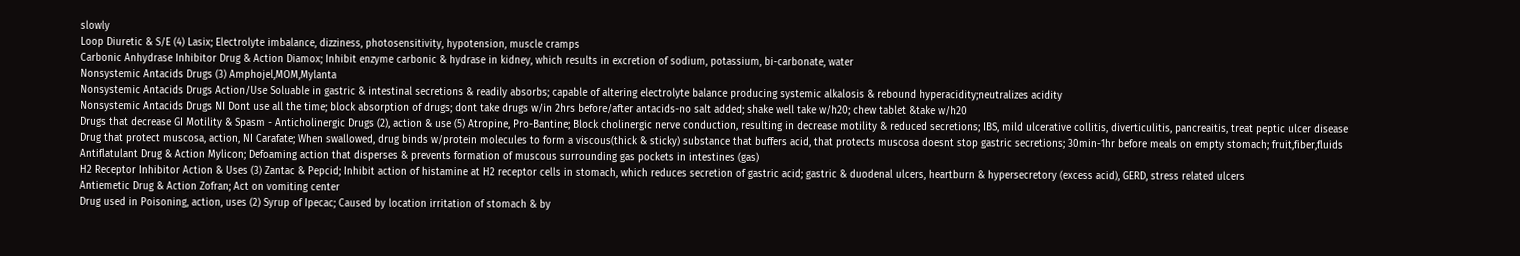slowly
Loop Diuretic & S/E (4) Lasix; Electrolyte imbalance, dizziness, photosensitivity, hypotension, muscle cramps
Carbonic Anhydrase Inhibitor Drug & Action Diamox; Inhibit enzyme carbonic & hydrase in kidney, which results in excretion of sodium, potassium, bi-carbonate, water
Nonsystemic Antacids Drugs (3) Amphojel,MOM,Mylanta
Nonsystemic Antacids Drugs Action/Use Soluable in gastric & intestinal secretions & readily absorbs; capable of altering electrolyte balance producing systemic alkalosis & rebound hyperacidity;neutralizes acidity
Nonsystemic Antacids Drugs NI Dont use all the time; block absorption of drugs; dont take drugs w/in 2hrs before/after antacids-no salt added; shake well take w/h20; chew tablet &take w/h20
Drugs that decrease GI Motility & Spasm - Anticholinergic Drugs (2), action & use (5) Atropine, Pro-Bantine; Block cholinergic nerve conduction, resulting in decrease motility & reduced secretions; IBS, mild ulcerative collitis, diverticulitis, pancreaitis, treat peptic ulcer disease
Drug that protect muscosa, action, NI Carafate; When swallowed, drug binds w/protein molecules to form a viscous(thick & sticky) substance that buffers acid, that protects muscosa doesnt stop gastric secretions; 30min-1hr before meals on empty stomach; fruit,fiber,fluids
Antiflatulant Drug & Action Mylicon; Defoaming action that disperses & prevents formation of muscous surrounding gas pockets in intestines (gas)
H2 Receptor Inhibitor Action & Uses (3) Zantac & Pepcid; Inhibit action of histamine at H2 receptor cells in stomach, which reduces secretion of gastric acid; gastric & duodenal ulcers, heartburn & hypersecretory (excess acid), GERD, stress related ulcers
Antiemetic Drug & Action Zofran; Act on vomiting center
Drug used in Poisoning, action, uses (2) Syrup of Ipecac; Caused by location irritation of stomach & by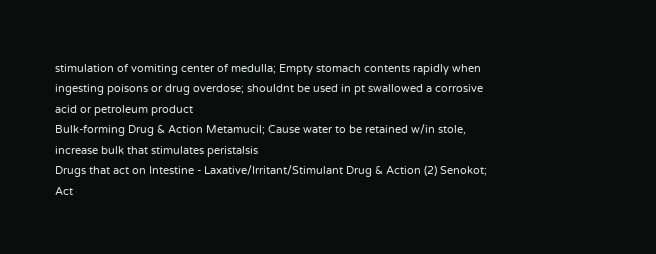stimulation of vomiting center of medulla; Empty stomach contents rapidly when ingesting poisons or drug overdose; shouldnt be used in pt swallowed a corrosive acid or petroleum product
Bulk-forming Drug & Action Metamucil; Cause water to be retained w/in stole, increase bulk that stimulates peristalsis
Drugs that act on Intestine - Laxative/Irritant/Stimulant Drug & Action (2) Senokot; Act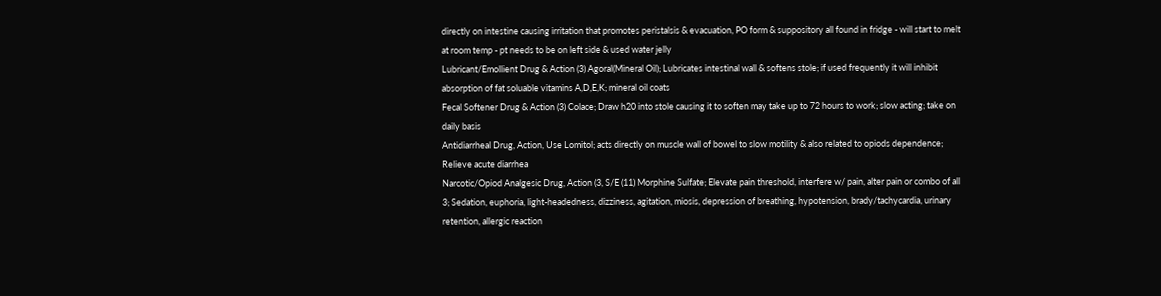directly on intestine causing irritation that promotes peristalsis & evacuation, PO form & suppository all found in fridge - will start to melt at room temp - pt needs to be on left side & used water jelly
Lubricant/Emollient Drug & Action (3) Agoral(Mineral Oil); Lubricates intestinal wall & softens stole; if used frequently it will inhibit absorption of fat soluable vitamins A,D,E,K; mineral oil coats
Fecal Softener Drug & Action (3) Colace; Draw h20 into stole causing it to soften may take up to 72 hours to work; slow acting; take on daily basis
Antidiarrheal Drug, Action, Use Lomitol; acts directly on muscle wall of bowel to slow motility & also related to opiods dependence; Relieve acute diarrhea
Narcotic/Opiod Analgesic Drug, Action (3, S/E (11) Morphine Sulfate; Elevate pain threshold, interfere w/ pain, alter pain or combo of all 3; Sedation, euphoria, light-headedness, dizziness, agitation, miosis, depression of breathing, hypotension, brady/tachycardia, urinary retention, allergic reaction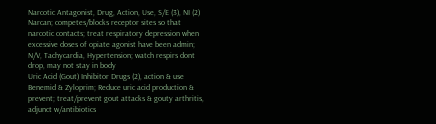Narcotic Antagonist, Drug, Action, Use, S/E (3), NI (2) Narcan; competes/blocks receptor sites so that narcotic contacts; treat respiratory depression when excessive doses of opiate agonist have been admin; N/V, Tachycardia, Hypertension; watch respirs dont drop, may not stay in body
Uric Acid (Gout) Inhibitor Drugs (2), action & use Benemid & Zyloprim; Reduce uric acid production & prevent; treat/prevent gout attacks & gouty arthritis, adjunct w/antibiotics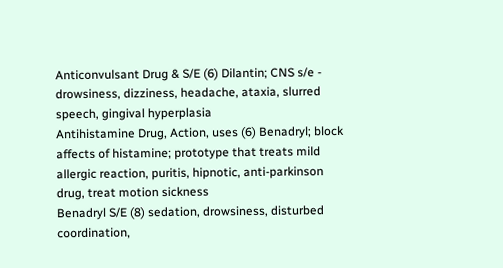Anticonvulsant Drug & S/E (6) Dilantin; CNS s/e - drowsiness, dizziness, headache, ataxia, slurred speech, gingival hyperplasia
Antihistamine Drug, Action, uses (6) Benadryl; block affects of histamine; prototype that treats mild allergic reaction, puritis, hipnotic, anti-parkinson drug, treat motion sickness
Benadryl S/E (8) sedation, drowsiness, disturbed coordination,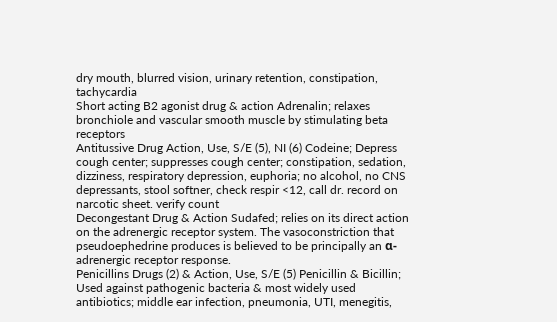dry mouth, blurred vision, urinary retention, constipation, tachycardia
Short acting B2 agonist drug & action Adrenalin; relaxes bronchiole and vascular smooth muscle by stimulating beta receptors
Antitussive Drug Action, Use, S/E (5), NI (6) Codeine; Depress cough center; suppresses cough center; constipation, sedation, dizziness, respiratory depression, euphoria; no alcohol, no CNS depressants, stool softner, check respir <12, call dr. record on narcotic sheet. verify count
Decongestant Drug & Action Sudafed; relies on its direct action on the adrenergic receptor system. The vasoconstriction that pseudoephedrine produces is believed to be principally an α-adrenergic receptor response.
Penicillins Drugs (2) & Action, Use, S/E (5) Penicillin & Bicillin; Used against pathogenic bacteria & most widely used antibiotics; middle ear infection, pneumonia, UTI, menegitis,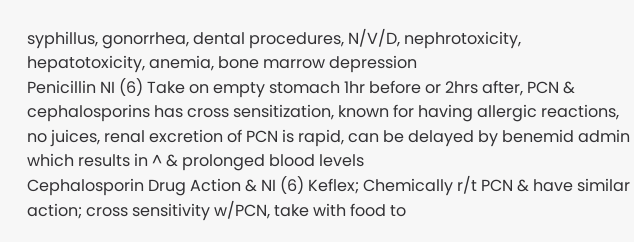syphillus, gonorrhea, dental procedures, N/V/D, nephrotoxicity, hepatotoxicity, anemia, bone marrow depression
Penicillin NI (6) Take on empty stomach 1hr before or 2hrs after, PCN & cephalosporins has cross sensitization, known for having allergic reactions, no juices, renal excretion of PCN is rapid, can be delayed by benemid admin which results in ^ & prolonged blood levels
Cephalosporin Drug Action & NI (6) Keflex; Chemically r/t PCN & have similar action; cross sensitivity w/PCN, take with food to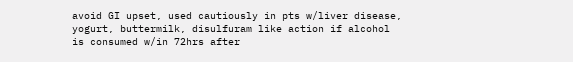avoid GI upset, used cautiously in pts w/liver disease, yogurt, buttermilk, disulfuram like action if alcohol is consumed w/in 72hrs after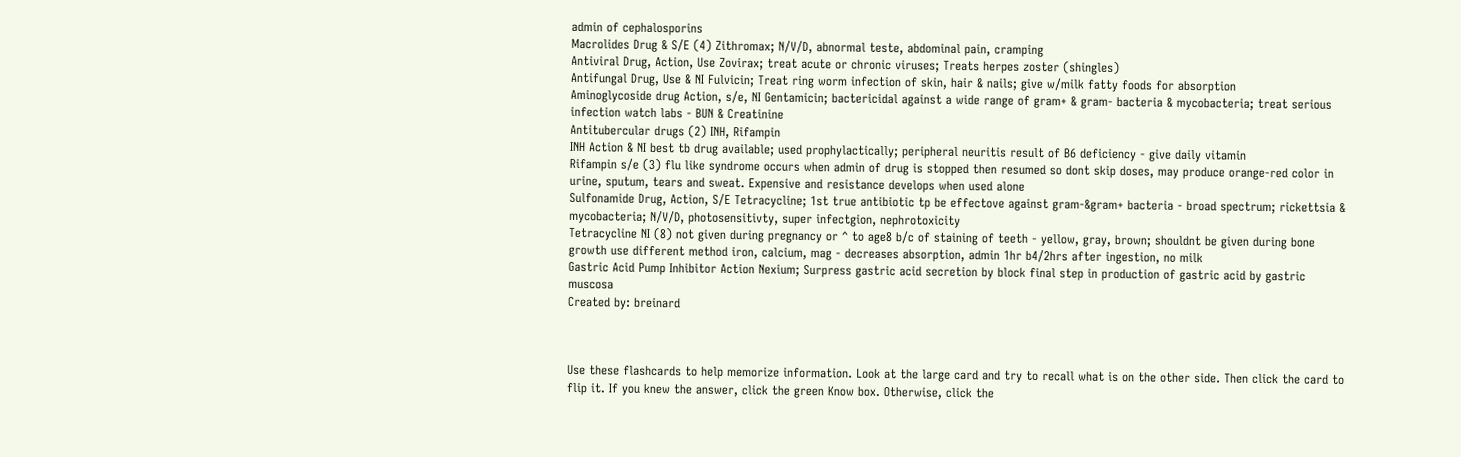admin of cephalosporins
Macrolides Drug & S/E (4) Zithromax; N/V/D, abnormal teste, abdominal pain, cramping
Antiviral Drug, Action, Use Zovirax; treat acute or chronic viruses; Treats herpes zoster (shingles)
Antifungal Drug, Use & NI Fulvicin; Treat ring worm infection of skin, hair & nails; give w/milk fatty foods for absorption
Aminoglycoside drug Action, s/e, NI Gentamicin; bactericidal against a wide range of gram+ & gram- bacteria & mycobacteria; treat serious infection watch labs - BUN & Creatinine
Antitubercular drugs (2) INH, Rifampin
INH Action & NI best tb drug available; used prophylactically; peripheral neuritis result of B6 deficiency - give daily vitamin
Rifampin s/e (3) flu like syndrome occurs when admin of drug is stopped then resumed so dont skip doses, may produce orange-red color in urine, sputum, tears and sweat. Expensive and resistance develops when used alone
Sulfonamide Drug, Action, S/E Tetracycline; 1st true antibiotic tp be effectove against gram-&gram+ bacteria - broad spectrum; rickettsia & mycobacteria; N/V/D, photosensitivty, super infectgion, nephrotoxicity
Tetracycline NI (8) not given during pregnancy or ^ to age8 b/c of staining of teeth - yellow, gray, brown; shouldnt be given during bone growth use different method iron, calcium, mag - decreases absorption, admin 1hr b4/2hrs after ingestion, no milk
Gastric Acid Pump Inhibitor Action Nexium; Surpress gastric acid secretion by block final step in production of gastric acid by gastric muscosa
Created by: breinard



Use these flashcards to help memorize information. Look at the large card and try to recall what is on the other side. Then click the card to flip it. If you knew the answer, click the green Know box. Otherwise, click the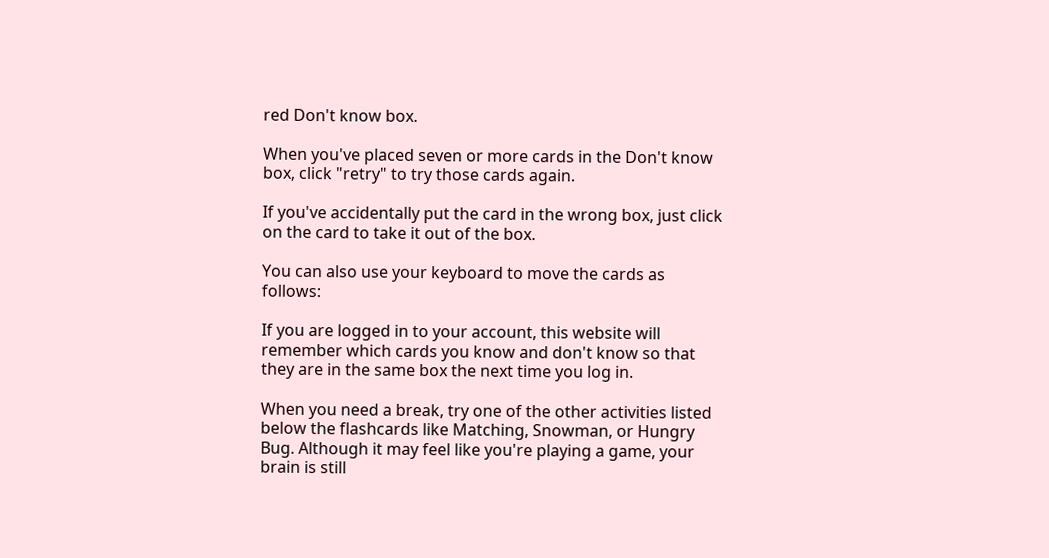red Don't know box.

When you've placed seven or more cards in the Don't know box, click "retry" to try those cards again.

If you've accidentally put the card in the wrong box, just click on the card to take it out of the box.

You can also use your keyboard to move the cards as follows:

If you are logged in to your account, this website will remember which cards you know and don't know so that they are in the same box the next time you log in.

When you need a break, try one of the other activities listed below the flashcards like Matching, Snowman, or Hungry Bug. Although it may feel like you're playing a game, your brain is still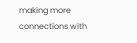making more connections with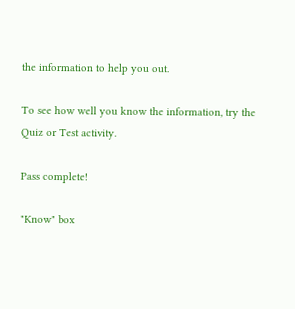the information to help you out.

To see how well you know the information, try the Quiz or Test activity.

Pass complete!

"Know" box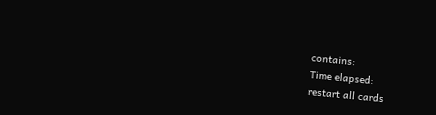contains:
Time elapsed:
restart all cards